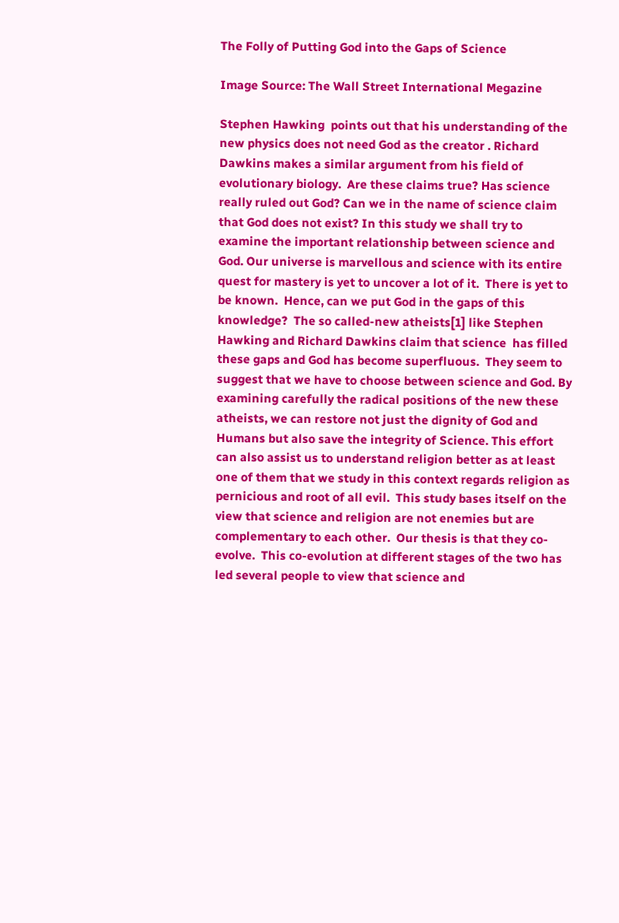The Folly of Putting God into the Gaps of Science

Image Source: The Wall Street International Megazine

Stephen Hawking  points out that his understanding of the new physics does not need God as the creator . Richard Dawkins makes a similar argument from his field of evolutionary biology.  Are these claims true? Has science really ruled out God? Can we in the name of science claim that God does not exist? In this study we shall try to examine the important relationship between science and God. Our universe is marvellous and science with its entire quest for mastery is yet to uncover a lot of it.  There is yet to be known.  Hence, can we put God in the gaps of this knowledge?  The so called-new atheists[1] like Stephen Hawking and Richard Dawkins claim that science  has filled these gaps and God has become superfluous.  They seem to suggest that we have to choose between science and God. By examining carefully the radical positions of the new these atheists, we can restore not just the dignity of God and Humans but also save the integrity of Science. This effort can also assist us to understand religion better as at least one of them that we study in this context regards religion as pernicious and root of all evil.  This study bases itself on the view that science and religion are not enemies but are complementary to each other.  Our thesis is that they co-evolve.  This co-evolution at different stages of the two has led several people to view that science and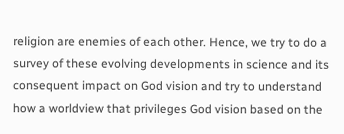religion are enemies of each other. Hence, we try to do a survey of these evolving developments in science and its consequent impact on God vision and try to understand how a worldview that privileges God vision based on the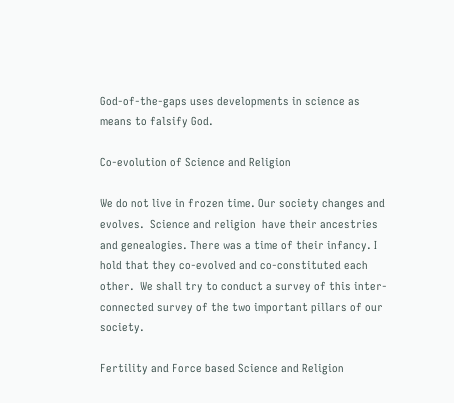God-of-the-gaps uses developments in science as means to falsify God.

Co-evolution of Science and Religion

We do not live in frozen time. Our society changes and evolves.  Science and religion  have their ancestries and genealogies. There was a time of their infancy. I hold that they co-evolved and co-constituted each other.  We shall try to conduct a survey of this inter-connected survey of the two important pillars of our society.

Fertility and Force based Science and Religion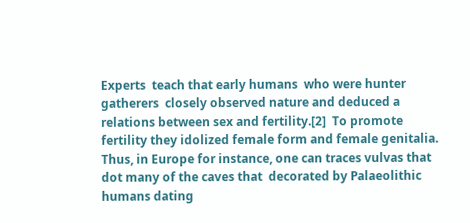Experts  teach that early humans  who were hunter gatherers  closely observed nature and deduced a relations between sex and fertility.[2]  To promote fertility they idolized female form and female genitalia. Thus, in Europe for instance, one can traces vulvas that dot many of the caves that  decorated by Palaeolithic humans dating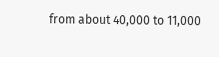from about 40,000 to 11,000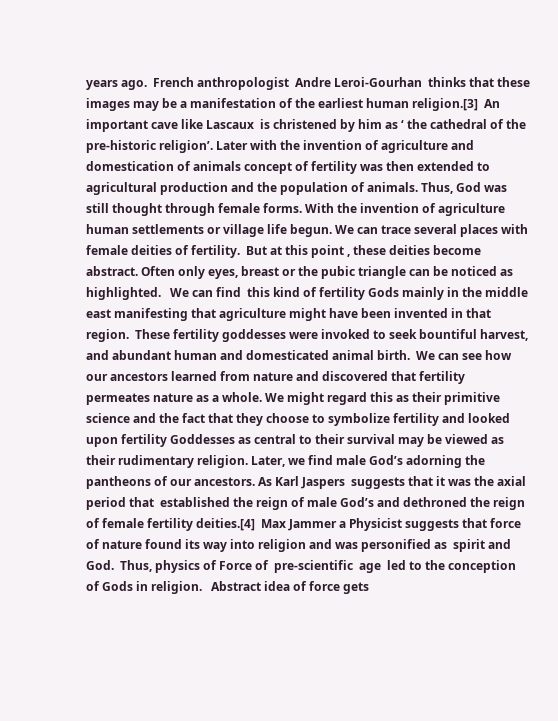years ago.  French anthropologist  Andre Leroi-Gourhan  thinks that these  images may be a manifestation of the earliest human religion.[3]  An important cave like Lascaux  is christened by him as ‘ the cathedral of the pre-historic religion’. Later with the invention of agriculture and domestication of animals concept of fertility was then extended to  agricultural production and the population of animals. Thus, God was still thought through female forms. With the invention of agriculture human settlements or village life begun. We can trace several places with female deities of fertility.  But at this point , these deities become abstract. Often only eyes, breast or the pubic triangle can be noticed as highlighted.   We can find  this kind of fertility Gods mainly in the middle east manifesting that agriculture might have been invented in that region.  These fertility goddesses were invoked to seek bountiful harvest, and abundant human and domesticated animal birth.  We can see how our ancestors learned from nature and discovered that fertility permeates nature as a whole. We might regard this as their primitive science and the fact that they choose to symbolize fertility and looked upon fertility Goddesses as central to their survival may be viewed as their rudimentary religion. Later, we find male God’s adorning the pantheons of our ancestors. As Karl Jaspers  suggests that it was the axial period that  established the reign of male God’s and dethroned the reign of female fertility deities.[4]  Max Jammer a Physicist suggests that force of nature found its way into religion and was personified as  spirit and God.  Thus, physics of Force of  pre-scientific  age  led to the conception of Gods in religion.   Abstract idea of force gets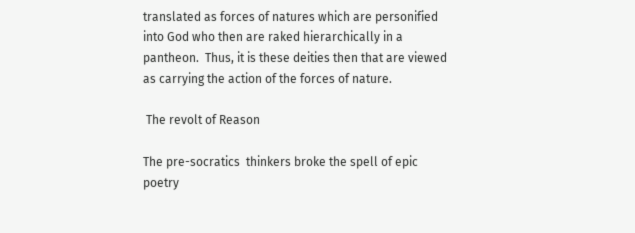translated as forces of natures which are personified into God who then are raked hierarchically in a pantheon.  Thus, it is these deities then that are viewed as carrying the action of the forces of nature.

 The revolt of Reason

The pre-socratics  thinkers broke the spell of epic poetry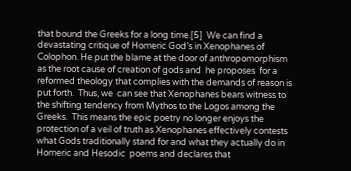that bound the Greeks for a long time.[5]  We can find a devastating critique of Homeric God’s in Xenophanes of Colophon. He put the blame at the door of anthropomorphism as the root cause of creation of gods and  he proposes  for a reformed theology that complies with the demands of reason is put forth.  Thus, we  can see that Xenophanes bears witness to the shifting tendency from Mythos to the Logos among the Greeks.  This means the epic poetry no longer enjoys the protection of a veil of truth as Xenophanes effectively contests what Gods traditionally stand for and what they actually do in Homeric and Hesodic  poems and declares that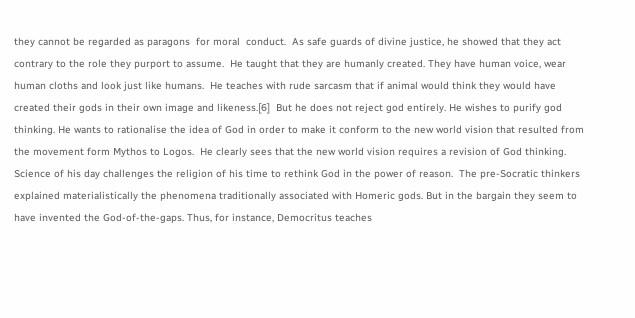they cannot be regarded as paragons  for moral  conduct.  As safe guards of divine justice, he showed that they act contrary to the role they purport to assume.  He taught that they are humanly created. They have human voice, wear human cloths and look just like humans.  He teaches with rude sarcasm that if animal would think they would have created their gods in their own image and likeness.[6]  But he does not reject god entirely. He wishes to purify god thinking. He wants to rationalise the idea of God in order to make it conform to the new world vision that resulted from the movement form Mythos to Logos.  He clearly sees that the new world vision requires a revision of God thinking. Science of his day challenges the religion of his time to rethink God in the power of reason.  The pre-Socratic thinkers explained materialistically the phenomena traditionally associated with Homeric gods. But in the bargain they seem to have invented the God-of-the-gaps. Thus, for instance, Democritus teaches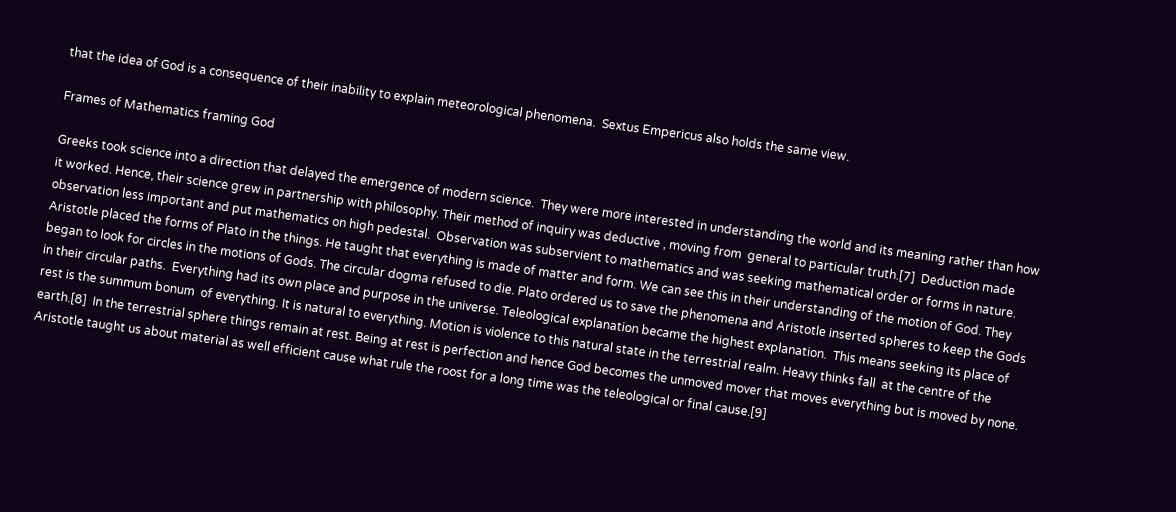that the idea of God is a consequence of their inability to explain meteorological phenomena.  Sextus Empericus also holds the same view.

Frames of Mathematics framing God

Greeks took science into a direction that delayed the emergence of modern science.  They were more interested in understanding the world and its meaning rather than how it worked. Hence, their science grew in partnership with philosophy. Their method of inquiry was deductive , moving from  general to particular truth.[7]  Deduction made observation less important and put mathematics on high pedestal.  Observation was subservient to mathematics and was seeking mathematical order or forms in nature.  Aristotle placed the forms of Plato in the things. He taught that everything is made of matter and form. We can see this in their understanding of the motion of God. They began to look for circles in the motions of Gods. The circular dogma refused to die. Plato ordered us to save the phenomena and Aristotle inserted spheres to keep the Gods in their circular paths.  Everything had its own place and purpose in the universe. Teleological explanation became the highest explanation.  This means seeking its place of rest is the summum bonum  of everything. It is natural to everything. Motion is violence to this natural state in the terrestrial realm. Heavy thinks fall  at the centre of the earth.[8]  In the terrestrial sphere things remain at rest. Being at rest is perfection and hence God becomes the unmoved mover that moves everything but is moved by none.  Aristotle taught us about material as well efficient cause what rule the roost for a long time was the teleological or final cause.[9]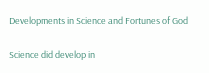Developments in Science and Fortunes of God

Science did develop in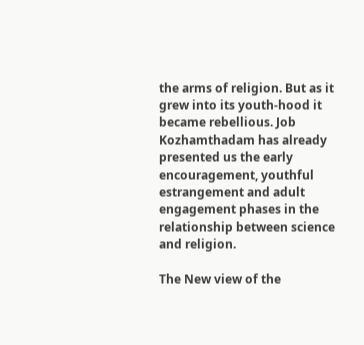the arms of religion. But as it grew into its youth-hood it became rebellious. Job Kozhamthadam has already presented us the early encouragement, youthful estrangement and adult engagement phases in the relationship between science and religion.

The New view of the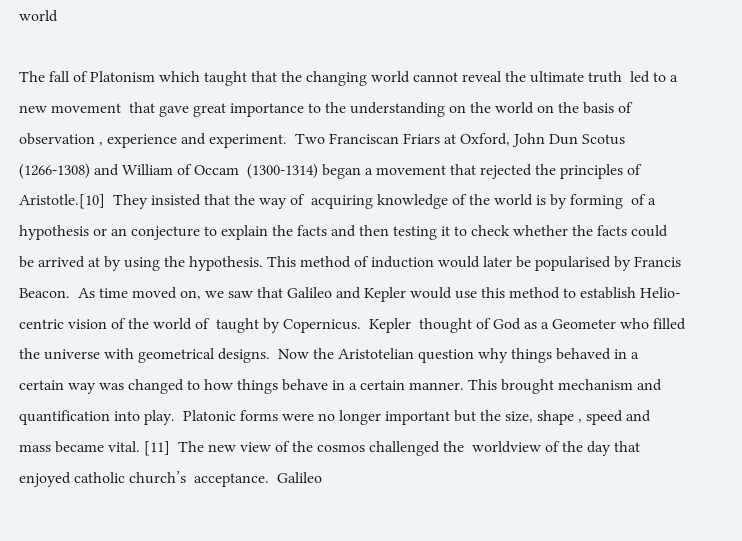world

The fall of Platonism which taught that the changing world cannot reveal the ultimate truth  led to a new movement  that gave great importance to the understanding on the world on the basis of observation , experience and experiment.  Two Franciscan Friars at Oxford, John Dun Scotus (1266-1308) and William of Occam  (1300-1314) began a movement that rejected the principles of Aristotle.[10]  They insisted that the way of  acquiring knowledge of the world is by forming  of a hypothesis or an conjecture to explain the facts and then testing it to check whether the facts could be arrived at by using the hypothesis. This method of induction would later be popularised by Francis Beacon.  As time moved on, we saw that Galileo and Kepler would use this method to establish Helio-centric vision of the world of  taught by Copernicus.  Kepler  thought of God as a Geometer who filled the universe with geometrical designs.  Now the Aristotelian question why things behaved in a certain way was changed to how things behave in a certain manner. This brought mechanism and quantification into play.  Platonic forms were no longer important but the size, shape , speed and mass became vital. [11]  The new view of the cosmos challenged the  worldview of the day that enjoyed catholic church’s  acceptance.  Galileo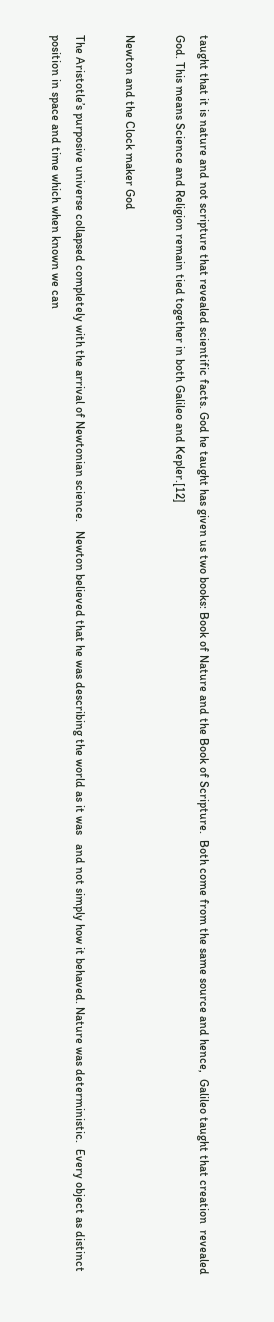taught that it is nature and not scripture that revealed scientific facts. God he taught has given us two books: Book of Nature and the Book of Scripture.  Both come from the same source and hence,  Galileo taught that creation  revealed God. This means Science and Religion remain tied together in both Galileo and Kepler.[12]

Newton and the Clock maker God

The Aristotle’s purposive universe collapsed completely with the arrival of Newtonian science.   Newton believed that he was describing the world as it was   and not simply how it behaved. Nature was deterministic.  Every object as distinct position in space and time which when known we can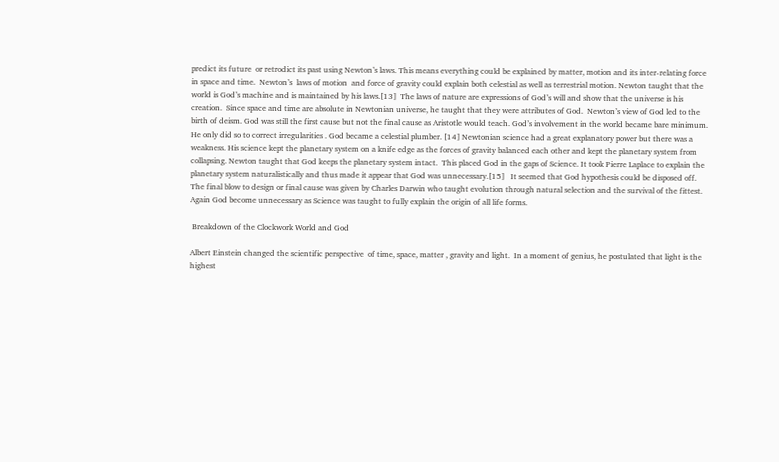predict its future  or retrodict its past using Newton’s laws. This means everything could be explained by matter, motion and its inter-relating force in space and time.  Newton’s  laws of motion  and force of gravity could explain both celestial as well as terrestrial motion. Newton taught that the world is God’s machine and is maintained by his laws.[13]  The laws of nature are expressions of God’s will and show that the universe is his creation.  Since space and time are absolute in Newtonian universe, he taught that they were attributes of God.  Newton’s view of God led to the birth of deism. God was still the first cause but not the final cause as Aristotle would teach. God’s involvement in the world became bare minimum. He only did so to correct irregularities . God became a celestial plumber. [14] Newtonian science had a great explanatory power but there was a weakness. His science kept the planetary system on a knife edge as the forces of gravity balanced each other and kept the planetary system from collapsing. Newton taught that God keeps the planetary system intact.  This placed God in the gaps of Science. It took Pierre Laplace to explain the planetary system naturalistically and thus made it appear that God was unnecessary.[15]   It seemed that God hypothesis could be disposed off.  The final blow to design or final cause was given by Charles Darwin who taught evolution through natural selection and the survival of the fittest. Again God become unnecessary as Science was taught to fully explain the origin of all life forms.

 Breakdown of the Clockwork World and God

Albert Einstein changed the scientific perspective  of time, space, matter , gravity and light.  In a moment of genius, he postulated that light is the highest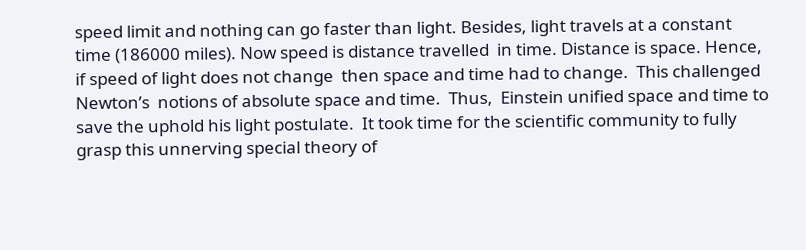speed limit and nothing can go faster than light. Besides, light travels at a constant time (186000 miles). Now speed is distance travelled  in time. Distance is space. Hence, if speed of light does not change  then space and time had to change.  This challenged Newton’s  notions of absolute space and time.  Thus,  Einstein unified space and time to save the uphold his light postulate.  It took time for the scientific community to fully grasp this unnerving special theory of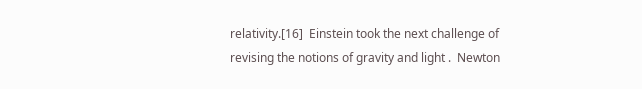relativity.[16]  Einstein took the next challenge of  revising the notions of gravity and light .  Newton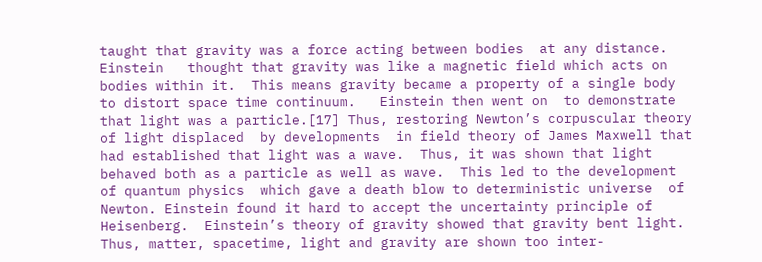taught that gravity was a force acting between bodies  at any distance. Einstein   thought that gravity was like a magnetic field which acts on bodies within it.  This means gravity became a property of a single body to distort space time continuum.   Einstein then went on  to demonstrate that light was a particle.[17] Thus, restoring Newton’s corpuscular theory of light displaced  by developments  in field theory of James Maxwell that had established that light was a wave.  Thus, it was shown that light behaved both as a particle as well as wave.  This led to the development of quantum physics  which gave a death blow to deterministic universe  of Newton. Einstein found it hard to accept the uncertainty principle of Heisenberg.  Einstein’s theory of gravity showed that gravity bent light. Thus, matter, spacetime, light and gravity are shown too inter-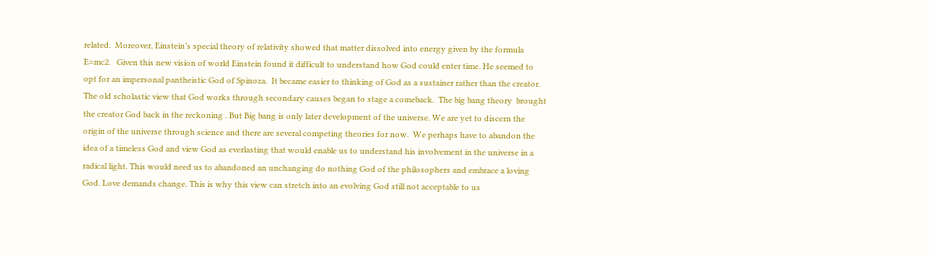related.  Moreover, Einstein’s special theory of relativity showed that matter dissolved into energy given by the formula E=mc2.   Given this new vision of world Einstein found it difficult to understand how God could enter time. He seemed to opt for an impersonal pantheistic God of Spinoza.  It became easier to thinking of God as a sustainer rather than the creator. The old scholastic view that God works through secondary causes began to stage a comeback.  The big bang theory  brought the creator God back in the reckoning . But Big bang is only later development of the universe. We are yet to discern the origin of the universe through science and there are several competing theories for now.  We perhaps have to abandon the idea of a timeless God and view God as everlasting that would enable us to understand his involvement in the universe in a radical light. This would need us to abandoned an unchanging do nothing God of the philosophers and embrace a loving God. Love demands change. This is why this view can stretch into an evolving God still not acceptable to us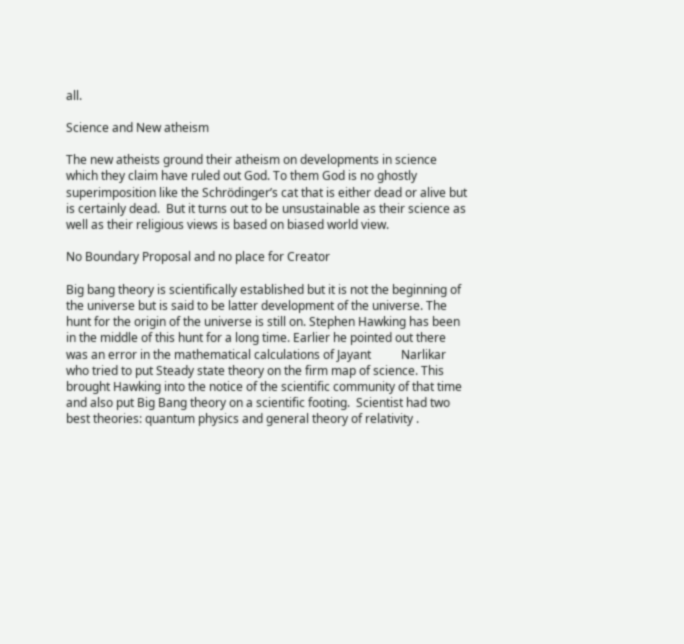all.

Science and New atheism

The new atheists ground their atheism on developments in science which they claim have ruled out God. To them God is no ghostly superimposition like the Schrödinger’s cat that is either dead or alive but is certainly dead.  But it turns out to be unsustainable as their science as well as their religious views is based on biased world view.

No Boundary Proposal and no place for Creator

Big bang theory is scientifically established but it is not the beginning of the universe but is said to be latter development of the universe. The hunt for the origin of the universe is still on. Stephen Hawking has been in the middle of this hunt for a long time. Earlier he pointed out there was an error in the mathematical calculations of Jayant          Narlikar who tried to put Steady state theory on the firm map of science. This brought Hawking into the notice of the scientific community of that time and also put Big Bang theory on a scientific footing.  Scientist had two best theories: quantum physics and general theory of relativity .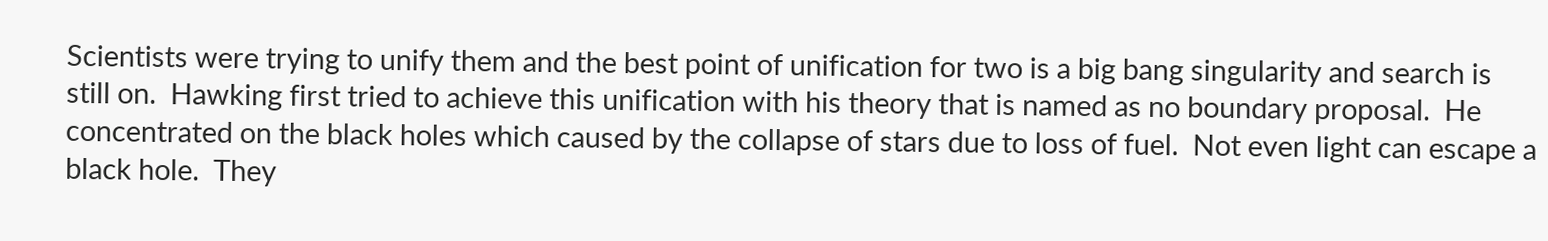Scientists were trying to unify them and the best point of unification for two is a big bang singularity and search is still on.  Hawking first tried to achieve this unification with his theory that is named as no boundary proposal.  He concentrated on the black holes which caused by the collapse of stars due to loss of fuel.  Not even light can escape a black hole.  They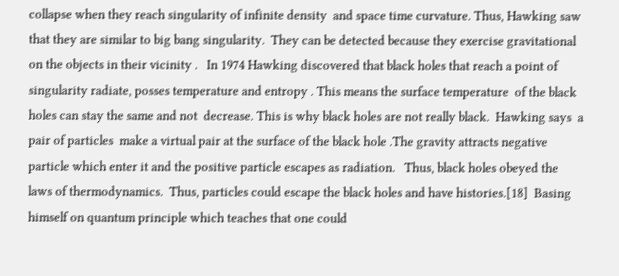collapse when they reach singularity of infinite density  and space time curvature. Thus, Hawking saw that they are similar to big bang singularity.  They can be detected because they exercise gravitational  on the objects in their vicinity .   In 1974 Hawking discovered that black holes that reach a point of singularity radiate, posses temperature and entropy . This means the surface temperature  of the black holes can stay the same and not  decrease. This is why black holes are not really black.  Hawking says  a pair of particles  make a virtual pair at the surface of the black hole .The gravity attracts negative particle which enter it and the positive particle escapes as radiation.   Thus, black holes obeyed the laws of thermodynamics.  Thus, particles could escape the black holes and have histories.[18]  Basing himself on quantum principle which teaches that one could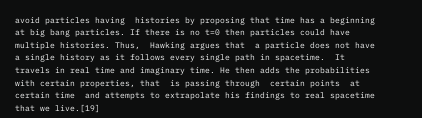avoid particles having  histories by proposing that time has a beginning at big bang particles. If there is no t=0 then particles could have multiple histories. Thus,  Hawking argues that  a particle does not have a single history as it follows every single path in spacetime.  It travels in real time and imaginary time. He then adds the probabilities  with certain properties, that  is passing through  certain points  at certain time  and attempts to extrapolate his findings to real spacetime that we live.[19]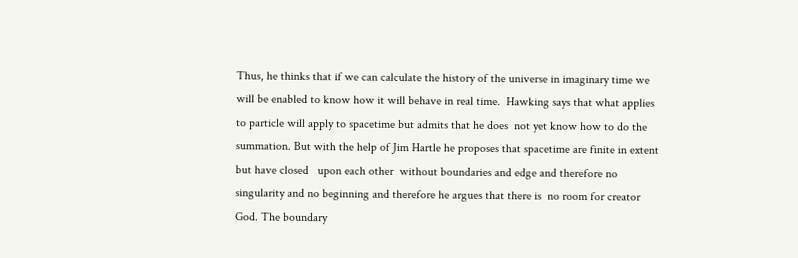Thus, he thinks that if we can calculate the history of the universe in imaginary time we will be enabled to know how it will behave in real time.  Hawking says that what applies to particle will apply to spacetime but admits that he does  not yet know how to do the summation. But with the help of Jim Hartle he proposes that spacetime are finite in extent but have closed   upon each other  without boundaries and edge and therefore no singularity and no beginning and therefore he argues that there is  no room for creator  God. The boundary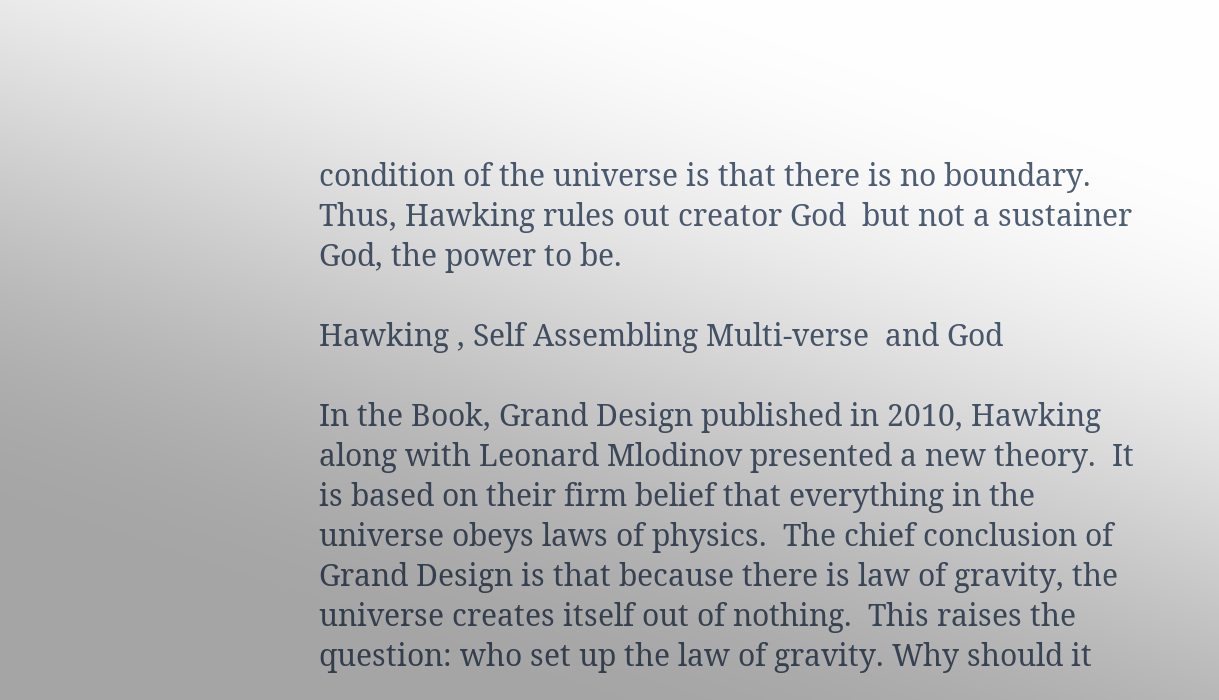condition of the universe is that there is no boundary. Thus, Hawking rules out creator God  but not a sustainer God, the power to be.

Hawking , Self Assembling Multi-verse  and God

In the Book, Grand Design published in 2010, Hawking along with Leonard Mlodinov presented a new theory.  It is based on their firm belief that everything in the universe obeys laws of physics.  The chief conclusion of Grand Design is that because there is law of gravity, the universe creates itself out of nothing.  This raises the question: who set up the law of gravity. Why should it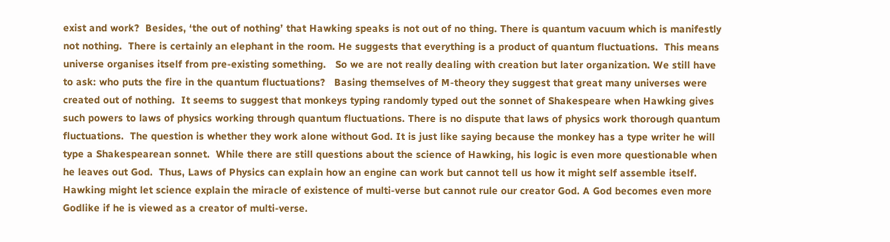exist and work?  Besides, ‘the out of nothing’ that Hawking speaks is not out of no thing. There is quantum vacuum which is manifestly not nothing.  There is certainly an elephant in the room. He suggests that everything is a product of quantum fluctuations.  This means universe organises itself from pre-existing something.   So we are not really dealing with creation but later organization. We still have to ask: who puts the fire in the quantum fluctuations?   Basing themselves of M-theory they suggest that great many universes were created out of nothing.  It seems to suggest that monkeys typing randomly typed out the sonnet of Shakespeare when Hawking gives such powers to laws of physics working through quantum fluctuations. There is no dispute that laws of physics work thorough quantum fluctuations.  The question is whether they work alone without God. It is just like saying because the monkey has a type writer he will type a Shakespearean sonnet.  While there are still questions about the science of Hawking, his logic is even more questionable when he leaves out God.  Thus, Laws of Physics can explain how an engine can work but cannot tell us how it might self assemble itself.  Hawking might let science explain the miracle of existence of multi-verse but cannot rule our creator God. A God becomes even more Godlike if he is viewed as a creator of multi-verse.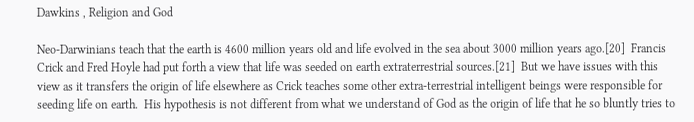Dawkins , Religion and God

Neo-Darwinians teach that the earth is 4600 million years old and life evolved in the sea about 3000 million years ago.[20]  Francis Crick and Fred Hoyle had put forth a view that life was seeded on earth extraterrestrial sources.[21]  But we have issues with this view as it transfers the origin of life elsewhere as Crick teaches some other extra-terrestrial intelligent beings were responsible for seeding life on earth.  His hypothesis is not different from what we understand of God as the origin of life that he so bluntly tries to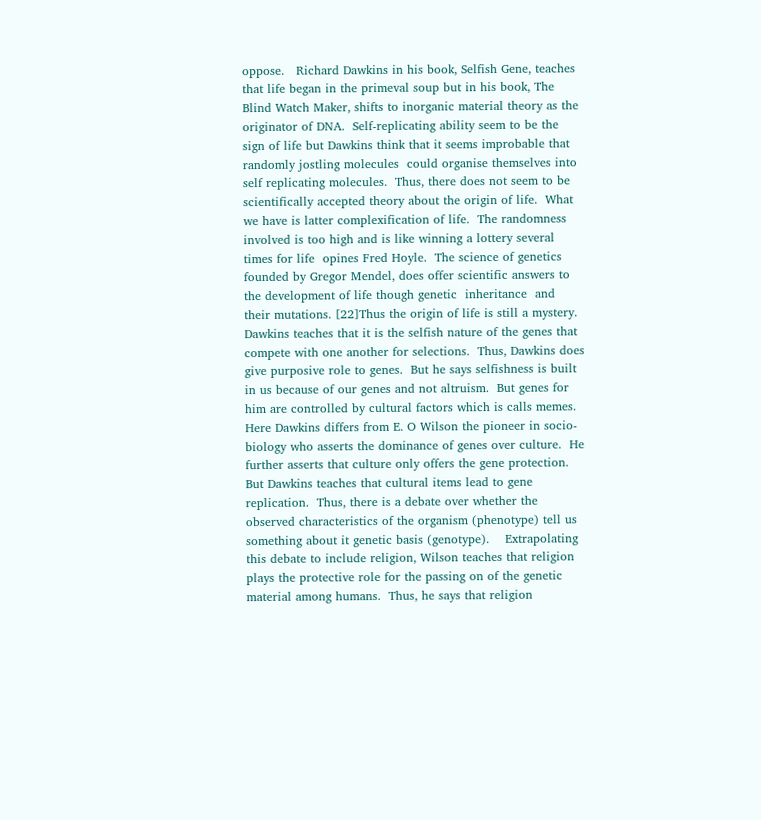oppose.   Richard Dawkins in his book, Selfish Gene, teaches that life began in the primeval soup but in his book, The Blind Watch Maker, shifts to inorganic material theory as the originator of DNA.  Self-replicating ability seem to be the sign of life but Dawkins think that it seems improbable that randomly jostling molecules  could organise themselves into self replicating molecules.  Thus, there does not seem to be scientifically accepted theory about the origin of life.  What we have is latter complexification of life.  The randomness involved is too high and is like winning a lottery several times for life  opines Fred Hoyle.  The science of genetics founded by Gregor Mendel, does offer scientific answers to the development of life though genetic  inheritance  and their mutations. [22]Thus the origin of life is still a mystery.  Dawkins teaches that it is the selfish nature of the genes that compete with one another for selections.  Thus, Dawkins does give purposive role to genes.  But he says selfishness is built in us because of our genes and not altruism.  But genes for him are controlled by cultural factors which is calls memes. Here Dawkins differs from E. O Wilson the pioneer in socio-biology who asserts the dominance of genes over culture.  He further asserts that culture only offers the gene protection.  But Dawkins teaches that cultural items lead to gene replication.  Thus, there is a debate over whether the observed characteristics of the organism (phenotype) tell us something about it genetic basis (genotype).    Extrapolating this debate to include religion, Wilson teaches that religion plays the protective role for the passing on of the genetic material among humans.  Thus, he says that religion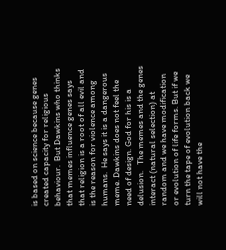is based on science because genes created capacity for religious behaviour.  But Dawkins who thinks that memes influence genes says that religion is a root of all evil and is the reason for violence among humans.  He says it is a dangerous meme. Dawkins does not feel the need of design. God for his is a delusion.   The memes and the genes interact (natural selection) at random and we have modification or evolution of life forms. But if we turn the tape of evolution back we will not have the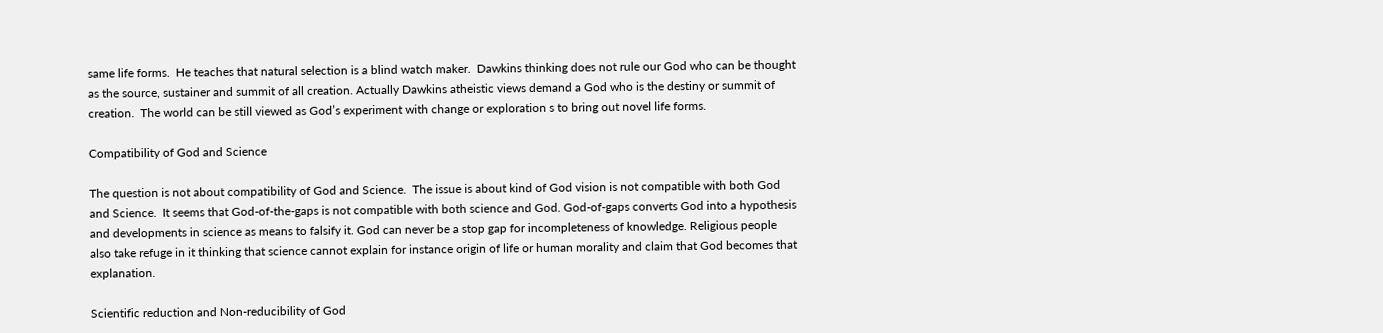same life forms.  He teaches that natural selection is a blind watch maker.  Dawkins thinking does not rule our God who can be thought as the source, sustainer and summit of all creation. Actually Dawkins atheistic views demand a God who is the destiny or summit of creation.  The world can be still viewed as God’s experiment with change or exploration s to bring out novel life forms.

Compatibility of God and Science

The question is not about compatibility of God and Science.  The issue is about kind of God vision is not compatible with both God and Science.  It seems that God-of-the-gaps is not compatible with both science and God. God-of-gaps converts God into a hypothesis and developments in science as means to falsify it. God can never be a stop gap for incompleteness of knowledge. Religious people also take refuge in it thinking that science cannot explain for instance origin of life or human morality and claim that God becomes that explanation.

Scientific reduction and Non-reducibility of God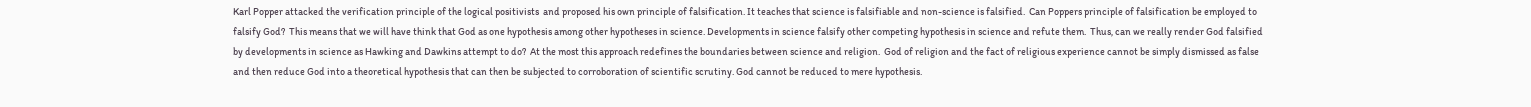Karl Popper attacked the verification principle of the logical positivists  and proposed his own principle of falsification. It teaches that science is falsifiable and non-science is falsified.  Can Poppers principle of falsification be employed to falsify God?  This means that we will have think that God as one hypothesis among other hypotheses in science. Developments in science falsify other competing hypothesis in science and refute them.  Thus, can we really render God falsified by developments in science as Hawking and Dawkins attempt to do?  At the most this approach redefines the boundaries between science and religion.  God of religion and the fact of religious experience cannot be simply dismissed as false and then reduce God into a theoretical hypothesis that can then be subjected to corroboration of scientific scrutiny. God cannot be reduced to mere hypothesis.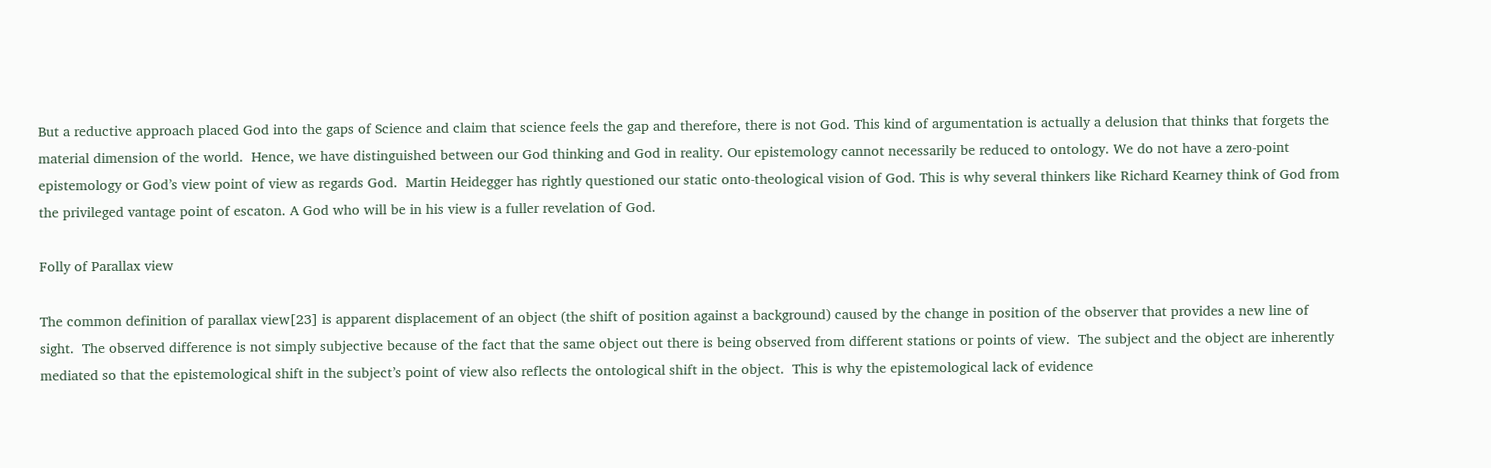But a reductive approach placed God into the gaps of Science and claim that science feels the gap and therefore, there is not God. This kind of argumentation is actually a delusion that thinks that forgets the material dimension of the world.  Hence, we have distinguished between our God thinking and God in reality. Our epistemology cannot necessarily be reduced to ontology. We do not have a zero-point epistemology or God’s view point of view as regards God.  Martin Heidegger has rightly questioned our static onto-theological vision of God. This is why several thinkers like Richard Kearney think of God from the privileged vantage point of escaton. A God who will be in his view is a fuller revelation of God.

Folly of Parallax view

The common definition of parallax view[23] is apparent displacement of an object (the shift of position against a background) caused by the change in position of the observer that provides a new line of sight.  The observed difference is not simply subjective because of the fact that the same object out there is being observed from different stations or points of view.  The subject and the object are inherently mediated so that the epistemological shift in the subject’s point of view also reflects the ontological shift in the object.  This is why the epistemological lack of evidence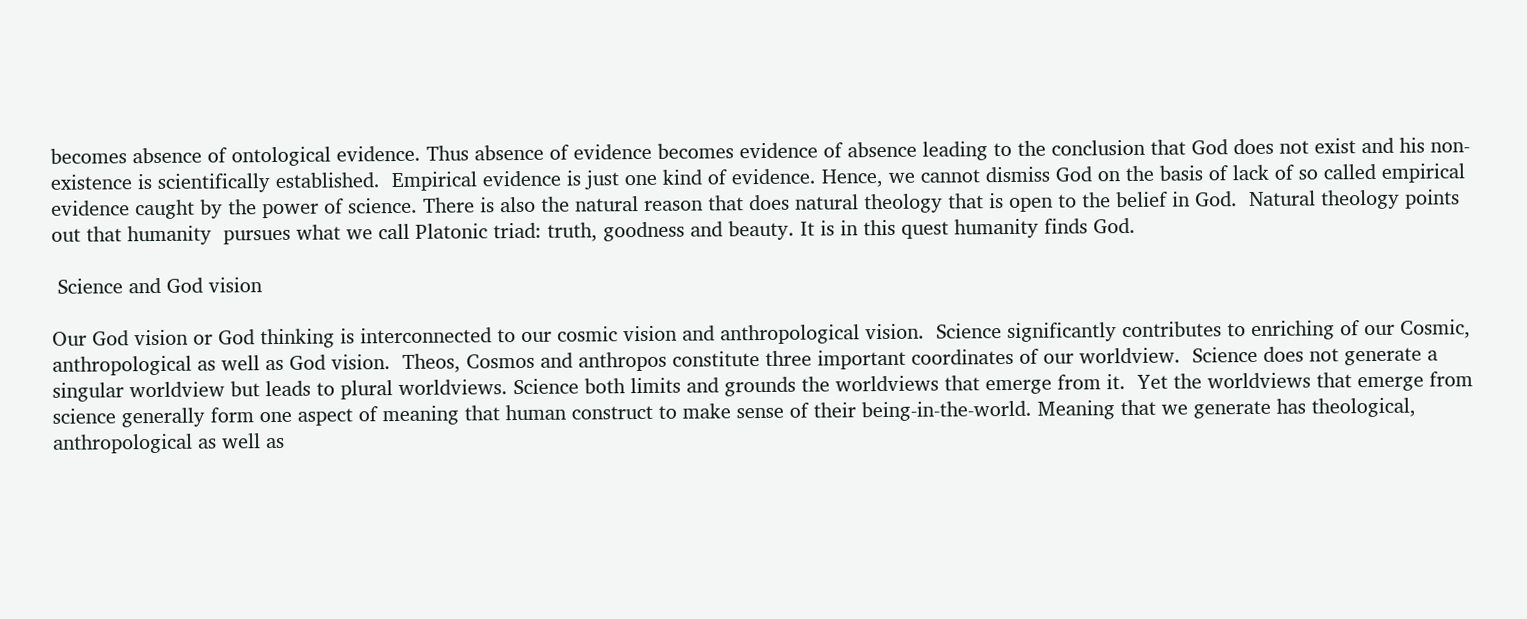becomes absence of ontological evidence. Thus absence of evidence becomes evidence of absence leading to the conclusion that God does not exist and his non-existence is scientifically established.  Empirical evidence is just one kind of evidence. Hence, we cannot dismiss God on the basis of lack of so called empirical evidence caught by the power of science. There is also the natural reason that does natural theology that is open to the belief in God.  Natural theology points out that humanity  pursues what we call Platonic triad: truth, goodness and beauty. It is in this quest humanity finds God.

 Science and God vision

Our God vision or God thinking is interconnected to our cosmic vision and anthropological vision.  Science significantly contributes to enriching of our Cosmic, anthropological as well as God vision.  Theos, Cosmos and anthropos constitute three important coordinates of our worldview.  Science does not generate a singular worldview but leads to plural worldviews. Science both limits and grounds the worldviews that emerge from it.  Yet the worldviews that emerge from science generally form one aspect of meaning that human construct to make sense of their being-in-the-world. Meaning that we generate has theological, anthropological as well as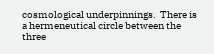cosmological underpinnings.  There is a hermeneutical circle between the three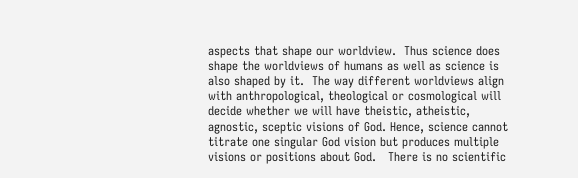aspects that shape our worldview.  Thus science does shape the worldviews of humans as well as science is also shaped by it.  The way different worldviews align with anthropological, theological or cosmological will decide whether we will have theistic, atheistic, agnostic, sceptic visions of God. Hence, science cannot titrate one singular God vision but produces multiple visions or positions about God.   There is no scientific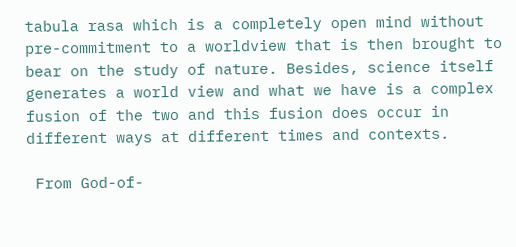tabula rasa which is a completely open mind without pre-commitment to a worldview that is then brought to bear on the study of nature. Besides, science itself generates a world view and what we have is a complex fusion of the two and this fusion does occur in different ways at different times and contexts.

 From God-of-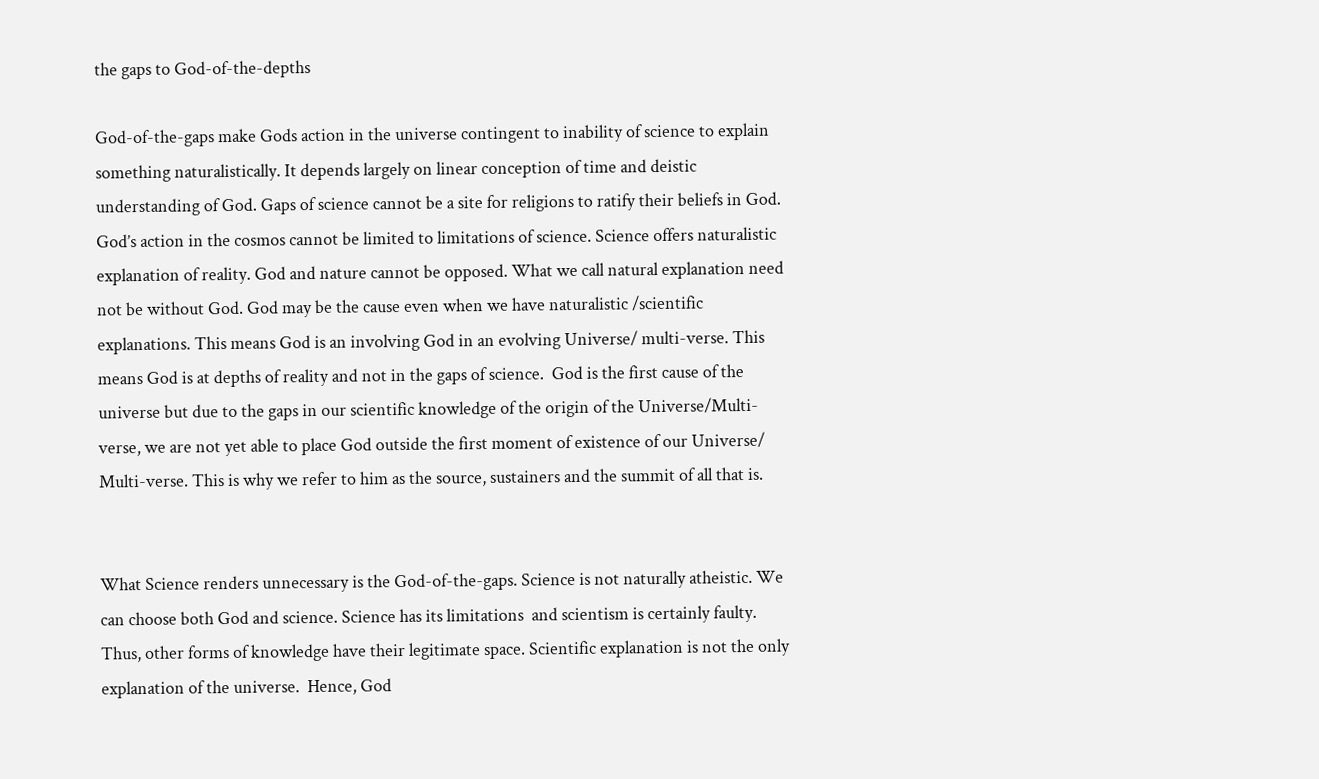the gaps to God-of-the-depths

God-of-the-gaps make Gods action in the universe contingent to inability of science to explain something naturalistically. It depends largely on linear conception of time and deistic understanding of God. Gaps of science cannot be a site for religions to ratify their beliefs in God.  God’s action in the cosmos cannot be limited to limitations of science. Science offers naturalistic explanation of reality. God and nature cannot be opposed. What we call natural explanation need not be without God. God may be the cause even when we have naturalistic /scientific explanations. This means God is an involving God in an evolving Universe/ multi-verse. This means God is at depths of reality and not in the gaps of science.  God is the first cause of the universe but due to the gaps in our scientific knowledge of the origin of the Universe/Multi-verse, we are not yet able to place God outside the first moment of existence of our Universe/ Multi-verse. This is why we refer to him as the source, sustainers and the summit of all that is.


What Science renders unnecessary is the God-of-the-gaps. Science is not naturally atheistic. We can choose both God and science. Science has its limitations  and scientism is certainly faulty.  Thus, other forms of knowledge have their legitimate space. Scientific explanation is not the only explanation of the universe.  Hence, God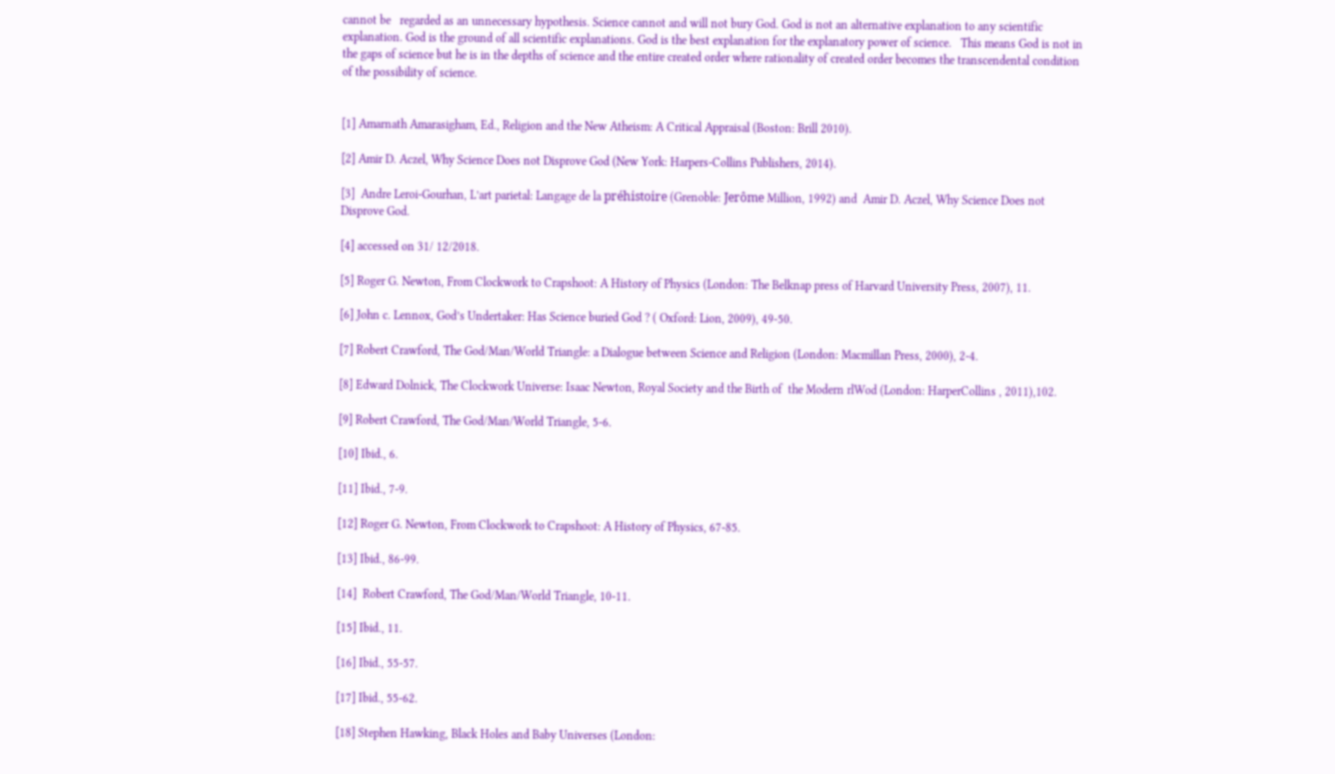cannot be   regarded as an unnecessary hypothesis. Science cannot and will not bury God. God is not an alternative explanation to any scientific explanation. God is the ground of all scientific explanations. God is the best explanation for the explanatory power of science.   This means God is not in the gaps of science but he is in the depths of science and the entire created order where rationality of created order becomes the transcendental condition of the possibility of science.


[1] Amarnath Amarasigham, Ed., Religion and the New Atheism: A Critical Appraisal (Boston: Brill 2010).

[2] Amir D. Aczel, Why Science Does not Disprove God (New York: Harpers-Collins Publishers, 2014).

[3]  Andre Leroi-Gourhan, L’art parietal: Langage de la préhistoire (Grenoble: Jerôme Million, 1992) and  Amir D. Aczel, Why Science Does not Disprove God.

[4] accessed on 31/ 12/2018.

[5] Roger G. Newton, From Clockwork to Crapshoot: A History of Physics (London: The Belknap press of Harvard University Press, 2007), 11.

[6] John c. Lennox, God’s Undertaker: Has Science buried God ? ( Oxford: Lion, 2009), 49-50.

[7] Robert Crawford, The God/Man/World Triangle: a Dialogue between Science and Religion (London: Macmillan Press, 2000), 2-4.

[8] Edward Dolnick, The Clockwork Universe: Isaac Newton, Royal Society and the Birth of  the Modern rlWod (London: HarperCollins , 2011),102.

[9] Robert Crawford, The God/Man/World Triangle, 5-6.

[10] Ibid., 6.

[11] Ibid., 7-9.

[12] Roger G. Newton, From Clockwork to Crapshoot: A History of Physics, 67-85.

[13] Ibid., 86-99.

[14]  Robert Crawford, The God/Man/World Triangle, 10-11.

[15] Ibid., 11.

[16] Ibid., 55-57.

[17] Ibid., 55-62.

[18] Stephen Hawking, Black Holes and Baby Universes (London: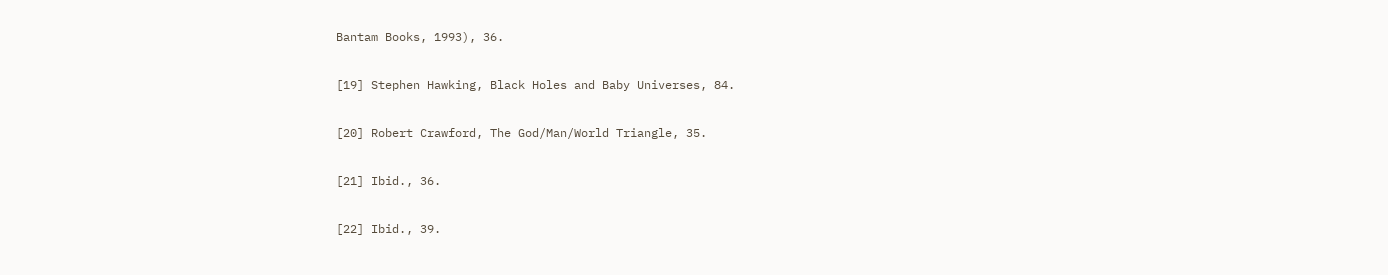Bantam Books, 1993), 36.

[19] Stephen Hawking, Black Holes and Baby Universes, 84.

[20] Robert Crawford, The God/Man/World Triangle, 35.

[21] Ibid., 36.

[22] Ibid., 39.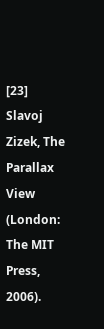[23]  Slavoj Zizek, The Parallax View (London: The MIT Press, 2006).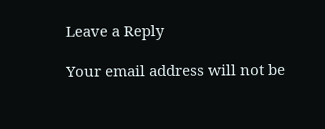Leave a Reply

Your email address will not be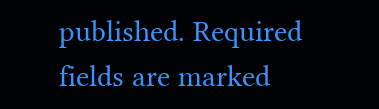published. Required fields are marked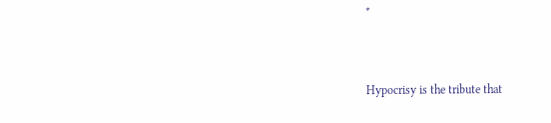*


Hypocrisy is the tribute that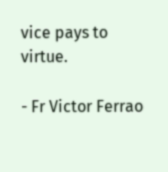vice pays to virtue.

- Fr Victor Ferrao